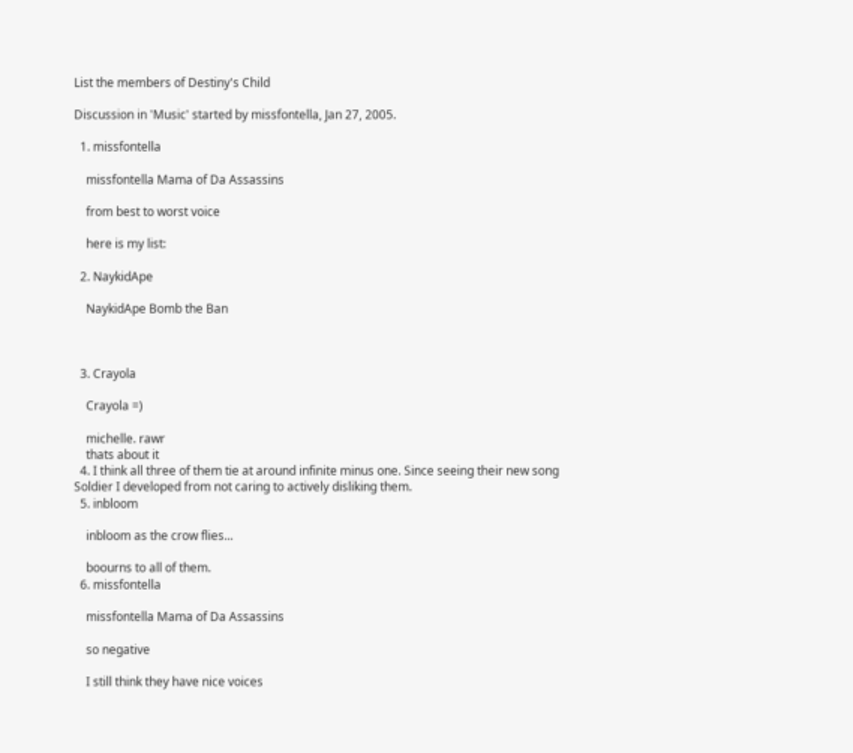List the members of Destiny's Child

Discussion in 'Music' started by missfontella, Jan 27, 2005.

  1. missfontella

    missfontella Mama of Da Assassins

    from best to worst voice

    here is my list:

  2. NaykidApe

    NaykidApe Bomb the Ban



  3. Crayola

    Crayola =)

    michelle. rawr
    thats about it
  4. I think all three of them tie at around infinite minus one. Since seeing their new song Soldier I developed from not caring to actively disliking them.
  5. inbloom

    inbloom as the crow flies...

    boourns to all of them.
  6. missfontella

    missfontella Mama of Da Assassins

    so negative

    I still think they have nice voices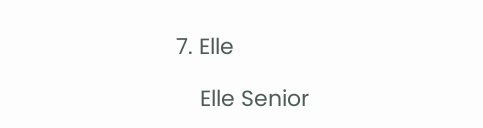7. Elle

    Elle Senior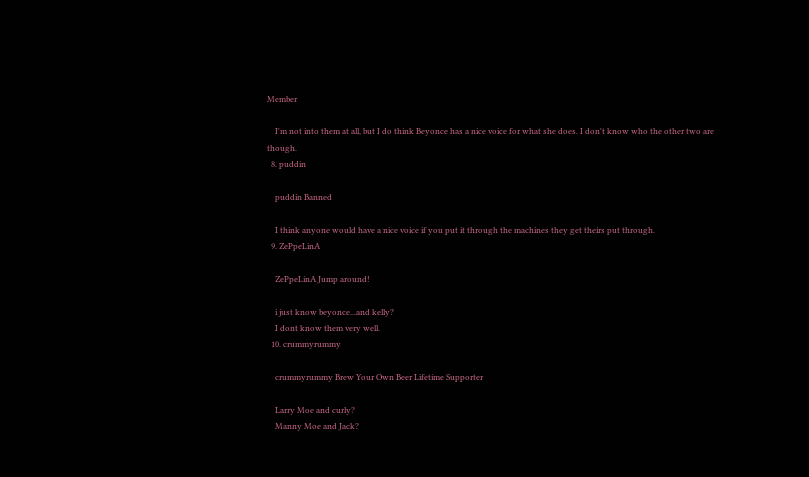Member

    I'm not into them at all, but I do think Beyonce has a nice voice for what she does. I don't know who the other two are though.
  8. puddin

    puddin Banned

    I think anyone would have a nice voice if you put it through the machines they get theirs put through.
  9. ZePpeLinA

    ZePpeLinA Jump around!

    i just know beyonce...and kelly?
    I dont know them very well.
  10. crummyrummy

    crummyrummy Brew Your Own Beer Lifetime Supporter

    Larry Moe and curly?
    Manny Moe and Jack?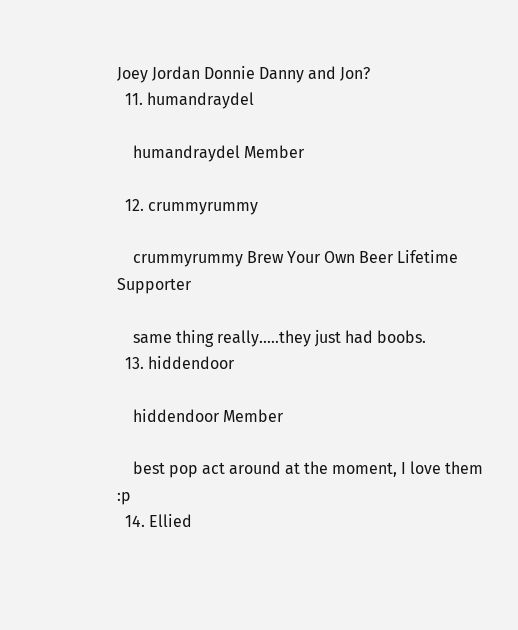Joey Jordan Donnie Danny and Jon?
  11. humandraydel

    humandraydel Member

  12. crummyrummy

    crummyrummy Brew Your Own Beer Lifetime Supporter

    same thing really.....they just had boobs.
  13. hiddendoor

    hiddendoor Member

    best pop act around at the moment, I love them :p
  14. Ellied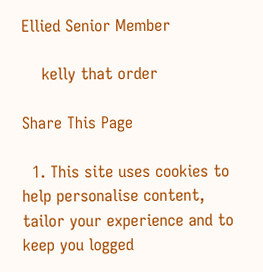Ellied Senior Member

    kelly that order

Share This Page

  1. This site uses cookies to help personalise content, tailor your experience and to keep you logged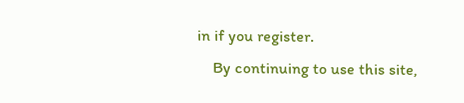in if you register.
    By continuing to use this site,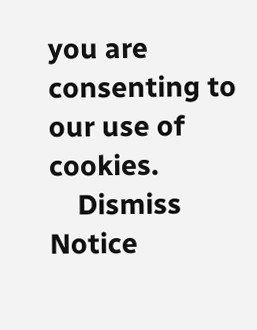you are consenting to our use of cookies.
    Dismiss Notice